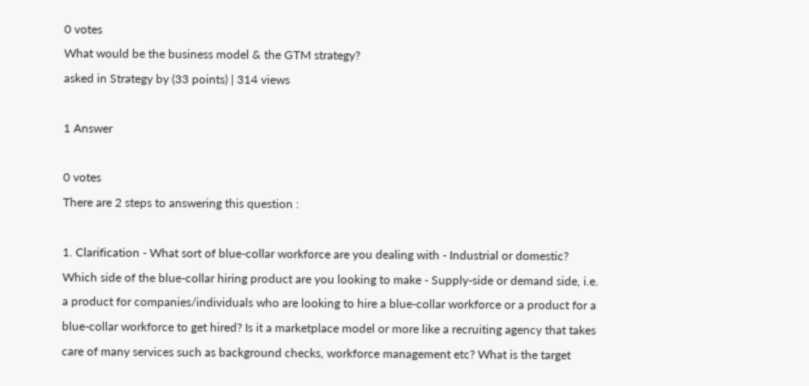0 votes
What would be the business model & the GTM strategy?
asked in Strategy by (33 points) | 314 views

1 Answer

0 votes
There are 2 steps to answering this question :

1. Clarification - What sort of blue-collar workforce are you dealing with - Industrial or domestic? Which side of the blue-collar hiring product are you looking to make - Supply-side or demand side, i.e. a product for companies/individuals who are looking to hire a blue-collar workforce or a product for a blue-collar workforce to get hired? Is it a marketplace model or more like a recruiting agency that takes care of many services such as background checks, workforce management etc? What is the target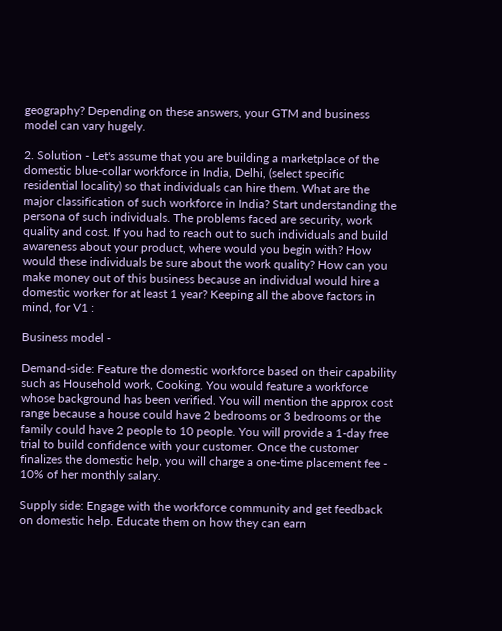geography? Depending on these answers, your GTM and business model can vary hugely.

2. Solution - Let's assume that you are building a marketplace of the domestic blue-collar workforce in India, Delhi, (select specific residential locality) so that individuals can hire them. What are the major classification of such workforce in India? Start understanding the persona of such individuals. The problems faced are security, work quality and cost. If you had to reach out to such individuals and build awareness about your product, where would you begin with? How would these individuals be sure about the work quality? How can you make money out of this business because an individual would hire a domestic worker for at least 1 year? Keeping all the above factors in mind, for V1 :

Business model -

Demand-side: Feature the domestic workforce based on their capability such as Household work, Cooking. You would feature a workforce whose background has been verified. You will mention the approx cost range because a house could have 2 bedrooms or 3 bedrooms or the family could have 2 people to 10 people. You will provide a 1-day free trial to build confidence with your customer. Once the customer finalizes the domestic help, you will charge a one-time placement fee - 10% of her monthly salary.

Supply side: Engage with the workforce community and get feedback on domestic help. Educate them on how they can earn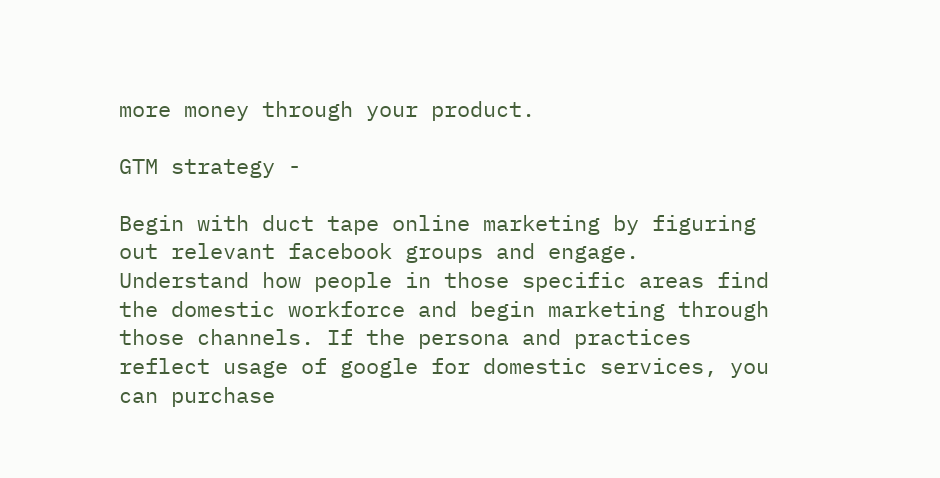more money through your product.

GTM strategy -

Begin with duct tape online marketing by figuring out relevant facebook groups and engage. Understand how people in those specific areas find the domestic workforce and begin marketing through those channels. If the persona and practices reflect usage of google for domestic services, you can purchase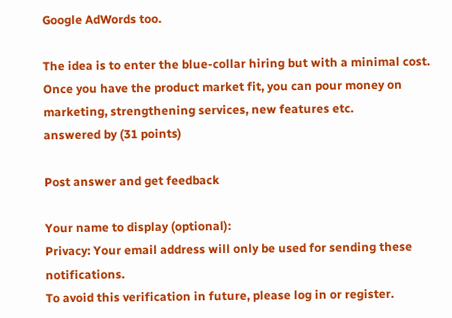Google AdWords too.

The idea is to enter the blue-collar hiring but with a minimal cost. Once you have the product market fit, you can pour money on marketing, strengthening services, new features etc.
answered by (31 points)

Post answer and get feedback

Your name to display (optional):
Privacy: Your email address will only be used for sending these notifications.
To avoid this verification in future, please log in or register.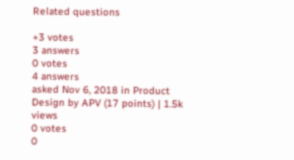Related questions

+3 votes
3 answers
0 votes
4 answers
asked Nov 6, 2018 in Product Design by APV (17 points) | 1.5k views
0 votes
0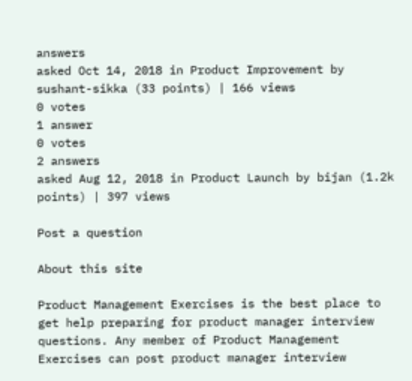answers
asked Oct 14, 2018 in Product Improvement by sushant-sikka (33 points) | 166 views
0 votes
1 answer
0 votes
2 answers
asked Aug 12, 2018 in Product Launch by bijan (1.2k points) | 397 views

Post a question

About this site

Product Management Exercises is the best place to get help preparing for product manager interview questions. Any member of Product Management Exercises can post product manager interview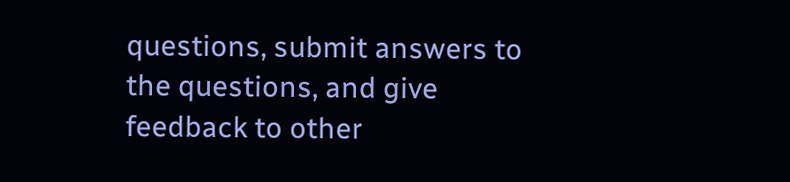questions, submit answers to the questions, and give feedback to other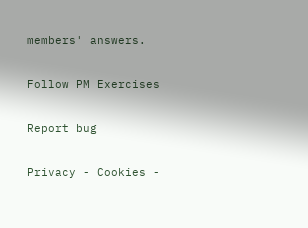members' answers.

Follow PM Exercises

Report bug

Privacy - Cookies -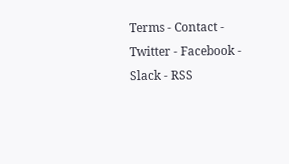Terms - Contact - Twitter - Facebook - Slack - RSS